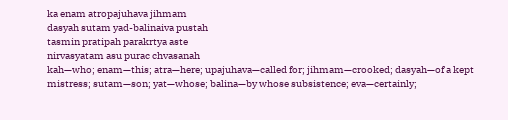ka enam atropajuhava jihmam
dasyah sutam yad-balinaiva pustah
tasmin pratipah parakrtya aste
nirvasyatam asu purac chvasanah
kah—who; enam—this; atra—here; upajuhava—called for; jihmam—crooked; dasyah—of a kept mistress; sutam—son; yat—whose; balina—by whose subsistence; eva—certainly;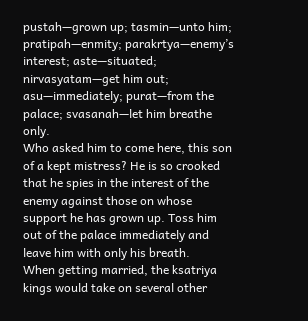pustah—grown up; tasmin—unto him; pratipah—enmity; parakrtya—enemy’s interest; aste—situated; nirvasyatam—get him out; asu—immediately; purat—from the palace; svasanah—let him breathe only.
Who asked him to come here, this son of a kept mistress? He is so crooked that he spies in the interest of the enemy against those on whose support he has grown up. Toss him out of the palace immediately and leave him with only his breath.
When getting married, the ksatriya kings would take on several other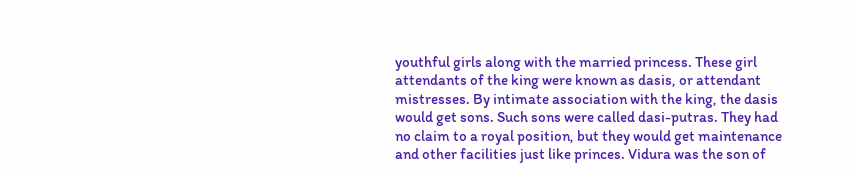youthful girls along with the married princess. These girl attendants of the king were known as dasis, or attendant mistresses. By intimate association with the king, the dasis would get sons. Such sons were called dasi-putras. They had no claim to a royal position, but they would get maintenance and other facilities just like princes. Vidura was the son of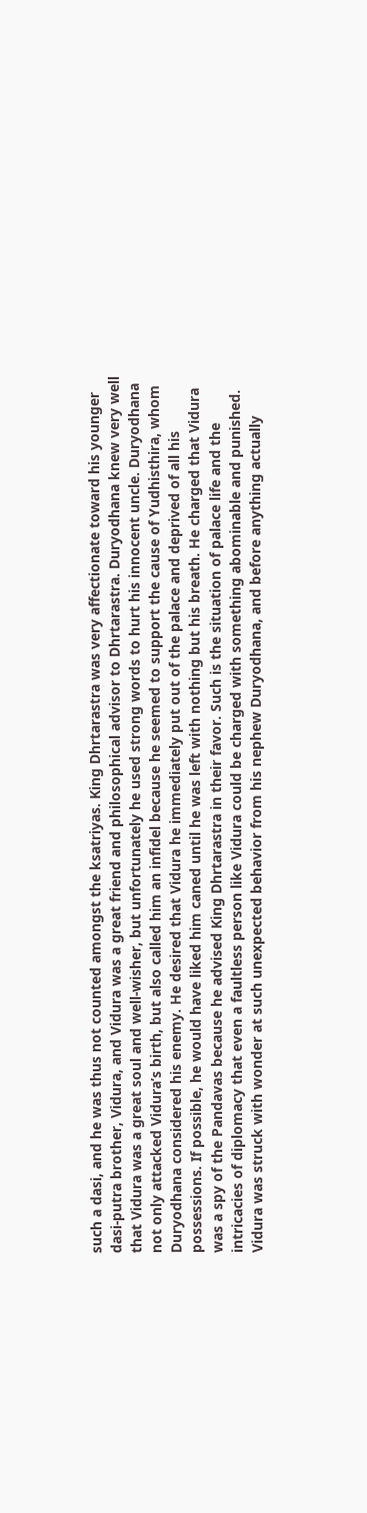such a dasi, and he was thus not counted amongst the ksatriyas. King Dhrtarastra was very affectionate toward his younger dasi-putra brother, Vidura, and Vidura was a great friend and philosophical advisor to Dhrtarastra. Duryodhana knew very well that Vidura was a great soul and well-wisher, but unfortunately he used strong words to hurt his innocent uncle. Duryodhana not only attacked Vidura’s birth, but also called him an infidel because he seemed to support the cause of Yudhisthira, whom Duryodhana considered his enemy. He desired that Vidura he immediately put out of the palace and deprived of all his possessions. If possible, he would have liked him caned until he was left with nothing but his breath. He charged that Vidura was a spy of the Pandavas because he advised King Dhrtarastra in their favor. Such is the situation of palace life and the intricacies of diplomacy that even a faultless person like Vidura could be charged with something abominable and punished. Vidura was struck with wonder at such unexpected behavior from his nephew Duryodhana, and before anything actually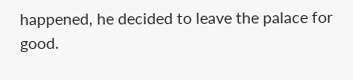happened, he decided to leave the palace for good.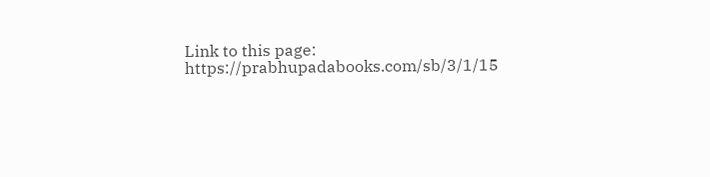Link to this page: https://prabhupadabooks.com/sb/3/1/15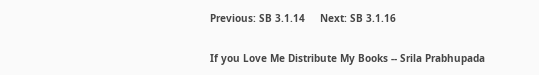Previous: SB 3.1.14     Next: SB 3.1.16

If you Love Me Distribute My Books -- Srila Prabhupada